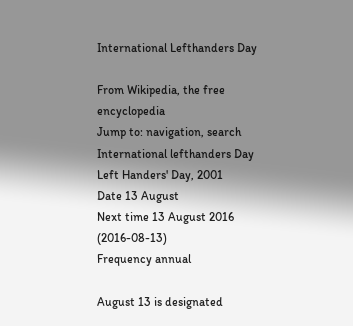International Lefthanders Day

From Wikipedia, the free encyclopedia
Jump to: navigation, search
International lefthanders Day
Left Handers' Day, 2001
Date 13 August
Next time 13 August 2016 (2016-08-13)
Frequency annual

August 13 is designated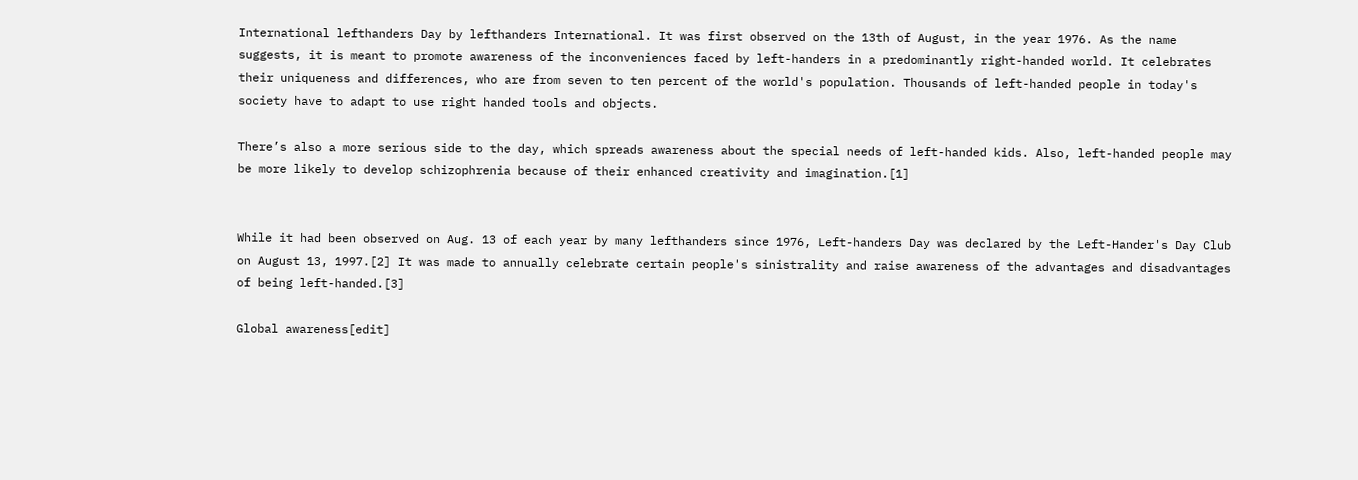International lefthanders Day by lefthanders International. It was first observed on the 13th of August, in the year 1976. As the name suggests, it is meant to promote awareness of the inconveniences faced by left-handers in a predominantly right-handed world. It celebrates their uniqueness and differences, who are from seven to ten percent of the world's population. Thousands of left-handed people in today's society have to adapt to use right handed tools and objects.

There’s also a more serious side to the day, which spreads awareness about the special needs of left-handed kids. Also, left-handed people may be more likely to develop schizophrenia because of their enhanced creativity and imagination.[1]


While it had been observed on Aug. 13 of each year by many lefthanders since 1976, Left-handers Day was declared by the Left-Hander's Day Club on August 13, 1997.[2] It was made to annually celebrate certain people's sinistrality and raise awareness of the advantages and disadvantages of being left-handed.[3]

Global awareness[edit]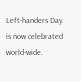Left-handers Day is now celebrated world-wide.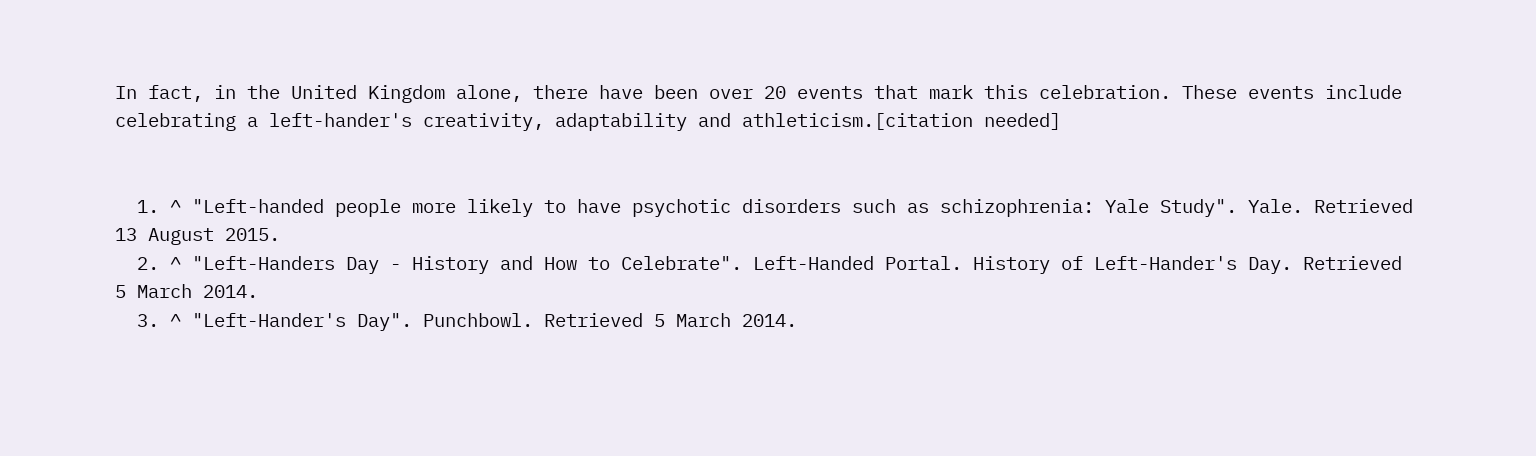In fact, in the United Kingdom alone, there have been over 20 events that mark this celebration. These events include celebrating a left-hander's creativity, adaptability and athleticism.[citation needed]


  1. ^ "Left-handed people more likely to have psychotic disorders such as schizophrenia: Yale Study". Yale. Retrieved 13 August 2015.
  2. ^ "Left-Handers Day - History and How to Celebrate". Left-Handed Portal. History of Left-Hander's Day. Retrieved 5 March 2014.
  3. ^ "Left-Hander's Day". Punchbowl. Retrieved 5 March 2014.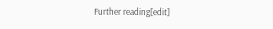Further reading[edit]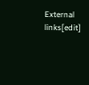External links[edit]